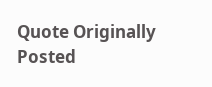Quote Originally Posted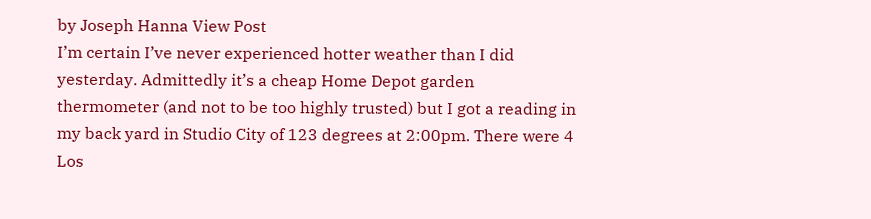by Joseph Hanna View Post
I’m certain I’ve never experienced hotter weather than I did yesterday. Admittedly it’s a cheap Home Depot garden thermometer (and not to be too highly trusted) but I got a reading in my back yard in Studio City of 123 degrees at 2:00pm. There were 4 Los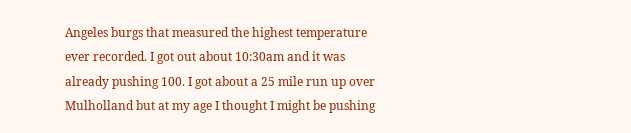Angeles burgs that measured the highest temperature ever recorded. I got out about 10:30am and it was already pushing 100. I got about a 25 mile run up over Mulholland but at my age I thought I might be pushing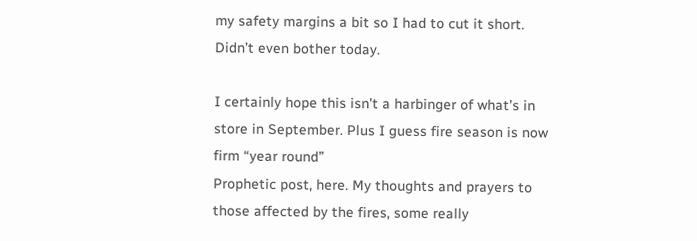my safety margins a bit so I had to cut it short. Didn’t even bother today.

I certainly hope this isn’t a harbinger of what’s in store in September. Plus I guess fire season is now firm “year round”
Prophetic post, here. My thoughts and prayers to those affected by the fires, some really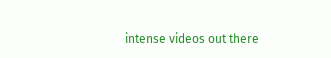intense videos out there